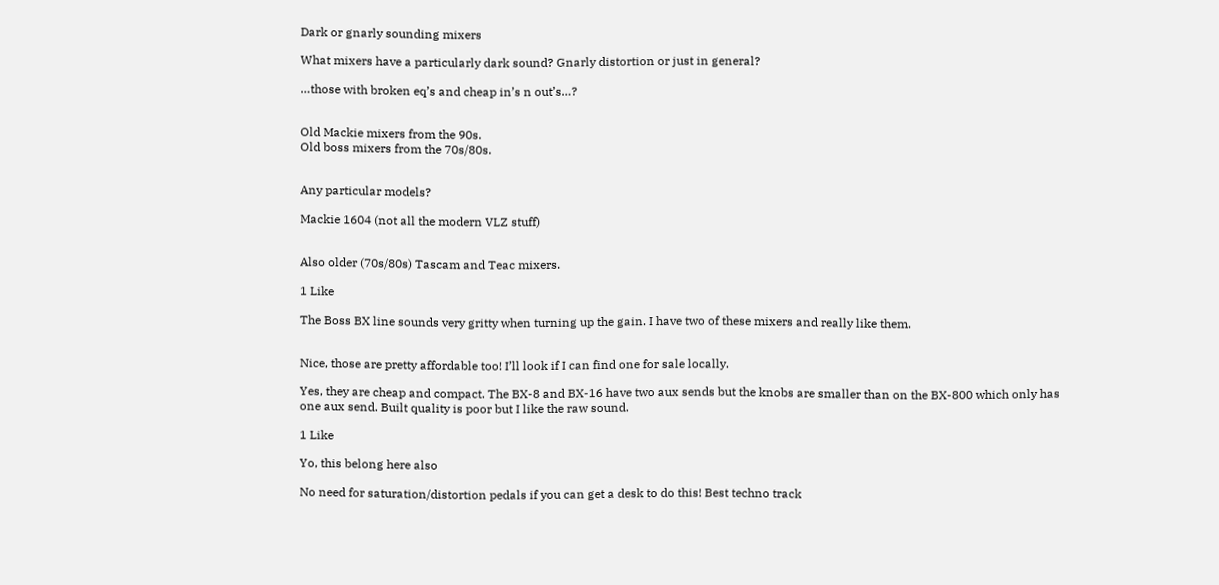Dark or gnarly sounding mixers

What mixers have a particularly dark sound? Gnarly distortion or just in general?

…those with broken eq’s and cheap in’s n out’s…?


Old Mackie mixers from the 90s.
Old boss mixers from the 70s/80s.


Any particular models?

Mackie 1604 (not all the modern VLZ stuff)


Also older (70s/80s) Tascam and Teac mixers.

1 Like

The Boss BX line sounds very gritty when turning up the gain. I have two of these mixers and really like them.


Nice, those are pretty affordable too! I’ll look if I can find one for sale locally.

Yes, they are cheap and compact. The BX-8 and BX-16 have two aux sends but the knobs are smaller than on the BX-800 which only has one aux send. Built quality is poor but I like the raw sound.

1 Like

Yo, this belong here also

No need for saturation/distortion pedals if you can get a desk to do this! Best techno track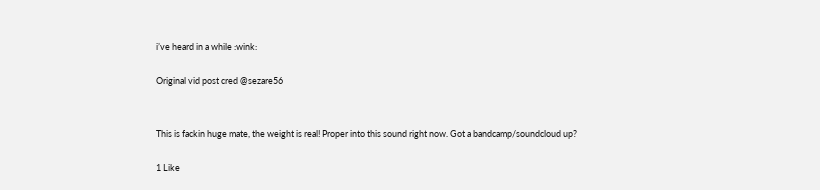i’ve heard in a while :wink:

Original vid post cred @sezare56


This is fackin huge mate, the weight is real! Proper into this sound right now. Got a bandcamp/soundcloud up?

1 Like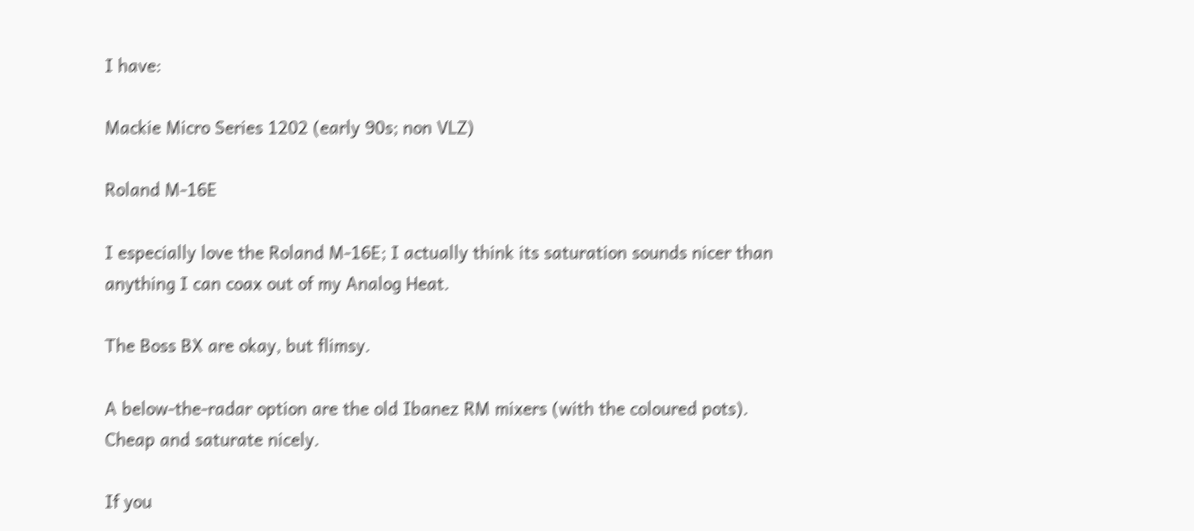I have:

Mackie Micro Series 1202 (early 90s; non VLZ)

Roland M-16E

I especially love the Roland M-16E; I actually think its saturation sounds nicer than anything I can coax out of my Analog Heat.

The Boss BX are okay, but flimsy.

A below-the-radar option are the old Ibanez RM mixers (with the coloured pots). Cheap and saturate nicely.

If you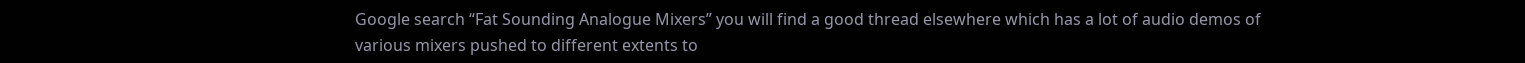Google search “Fat Sounding Analogue Mixers” you will find a good thread elsewhere which has a lot of audio demos of various mixers pushed to different extents to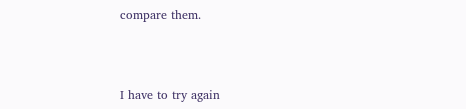compare them.



I have to try again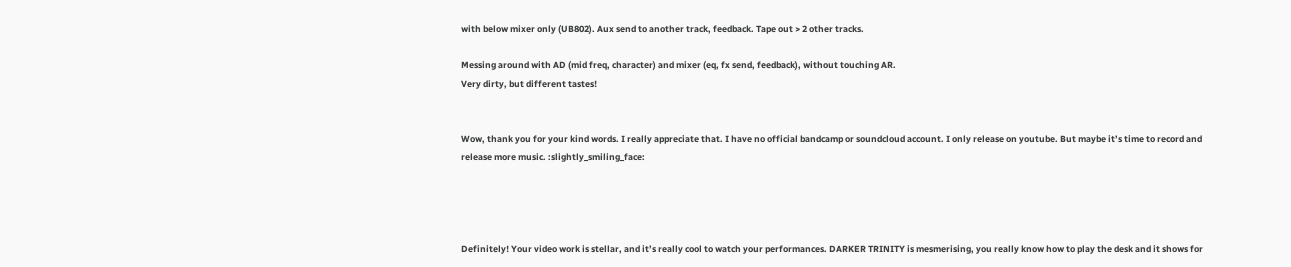with below mixer only (UB802). Aux send to another track, feedback. Tape out > 2 other tracks.

Messing around with AD (mid freq, character) and mixer (eq, fx send, feedback), without touching AR.
Very dirty, but different tastes!


Wow, thank you for your kind words. I really appreciate that. I have no official bandcamp or soundcloud account. I only release on youtube. But maybe it’s time to record and release more music. :slightly_smiling_face:




Definitely! Your video work is stellar, and it’s really cool to watch your performances. DARKER TRINITY is mesmerising, you really know how to play the desk and it shows for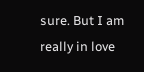sure. But I am really in love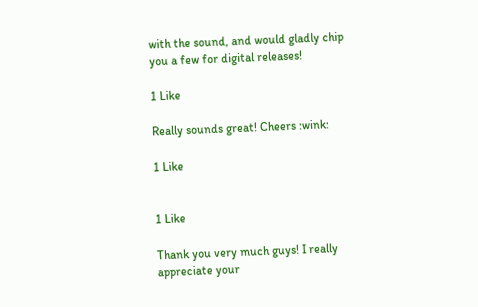with the sound, and would gladly chip you a few for digital releases!

1 Like

Really sounds great! Cheers :wink:

1 Like


1 Like

Thank you very much guys! I really appreciate your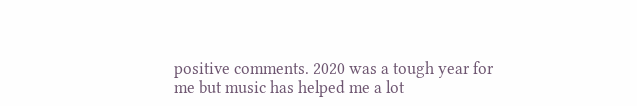positive comments. 2020 was a tough year for me but music has helped me a lot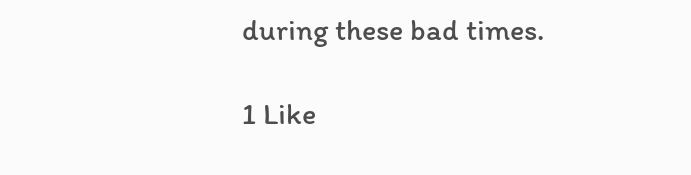during these bad times.

1 Like